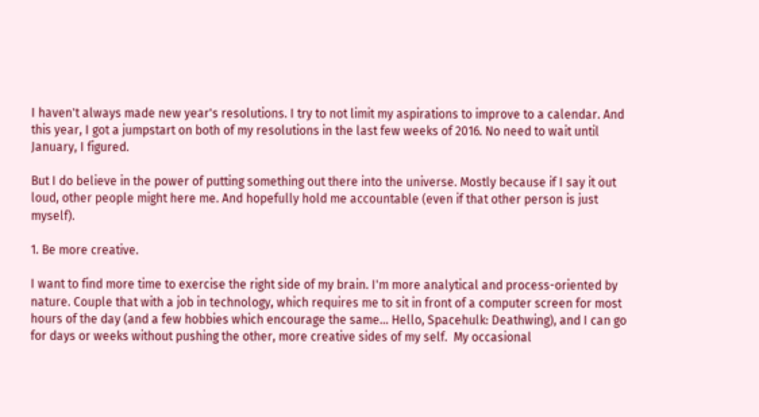I haven't always made new year's resolutions. I try to not limit my aspirations to improve to a calendar. And this year, I got a jumpstart on both of my resolutions in the last few weeks of 2016. No need to wait until January, I figured.

But I do believe in the power of putting something out there into the universe. Mostly because if I say it out loud, other people might here me. And hopefully hold me accountable (even if that other person is just myself).

1. Be more creative.

I want to find more time to exercise the right side of my brain. I'm more analytical and process-oriented by nature. Couple that with a job in technology, which requires me to sit in front of a computer screen for most hours of the day (and a few hobbies which encourage the same... Hello, Spacehulk: Deathwing), and I can go for days or weeks without pushing the other, more creative sides of my self.  My occasional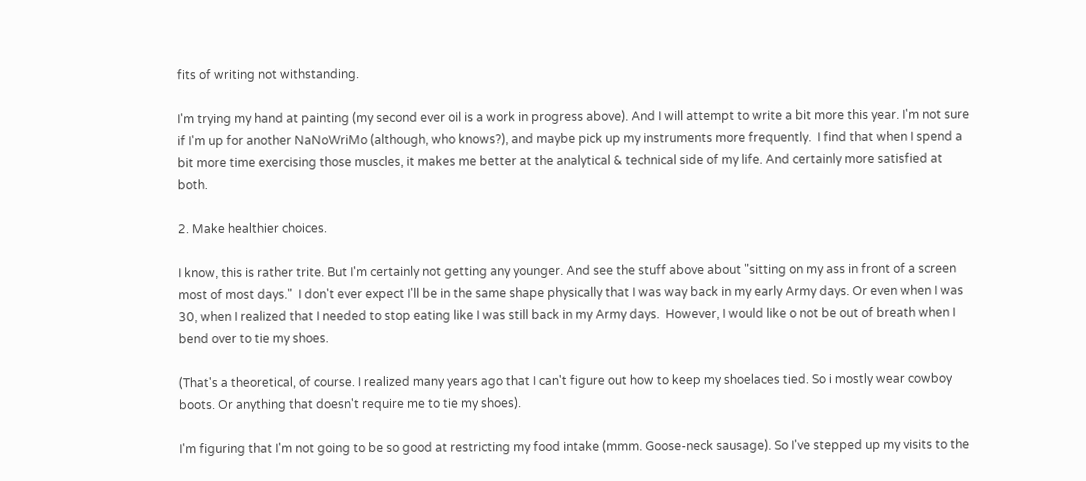fits of writing not withstanding.

I'm trying my hand at painting (my second ever oil is a work in progress above). And I will attempt to write a bit more this year. I'm not sure if I'm up for another NaNoWriMo (although, who knows?), and maybe pick up my instruments more frequently.  I find that when I spend a bit more time exercising those muscles, it makes me better at the analytical & technical side of my life. And certainly more satisfied at both.

2. Make healthier choices.

I know, this is rather trite. But I'm certainly not getting any younger. And see the stuff above about "sitting on my ass in front of a screen most of most days."  I don't ever expect I'll be in the same shape physically that I was way back in my early Army days. Or even when I was 30, when I realized that I needed to stop eating like I was still back in my Army days.  However, I would like o not be out of breath when I bend over to tie my shoes.

(That's a theoretical, of course. I realized many years ago that I can't figure out how to keep my shoelaces tied. So i mostly wear cowboy boots. Or anything that doesn't require me to tie my shoes).

I'm figuring that I'm not going to be so good at restricting my food intake (mmm. Goose-neck sausage). So I've stepped up my visits to the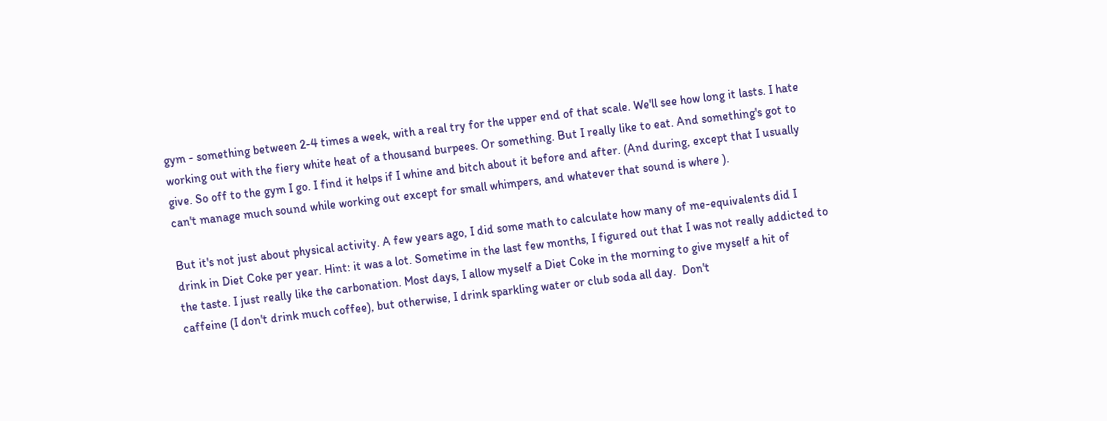gym - something between 2-4 times a week, with a real try for the upper end of that scale. We'll see how long it lasts. I hate working out with the fiery white heat of a thousand burpees. Or something. But I really like to eat. And something's got to give. So off to the gym I go. I find it helps if I whine and bitch about it before and after. (And during, except that I usually can't manage much sound while working out except for small whimpers, and whatever that sound is where ).

But it's not just about physical activity. A few years ago, I did some math to calculate how many of me-equivalents did I drink in Diet Coke per year. Hint: it was a lot. Sometime in the last few months, I figured out that I was not really addicted to the taste. I just really like the carbonation. Most days, I allow myself a Diet Coke in the morning to give myself a hit of caffeine (I don't drink much coffee), but otherwise, I drink sparkling water or club soda all day.  Don't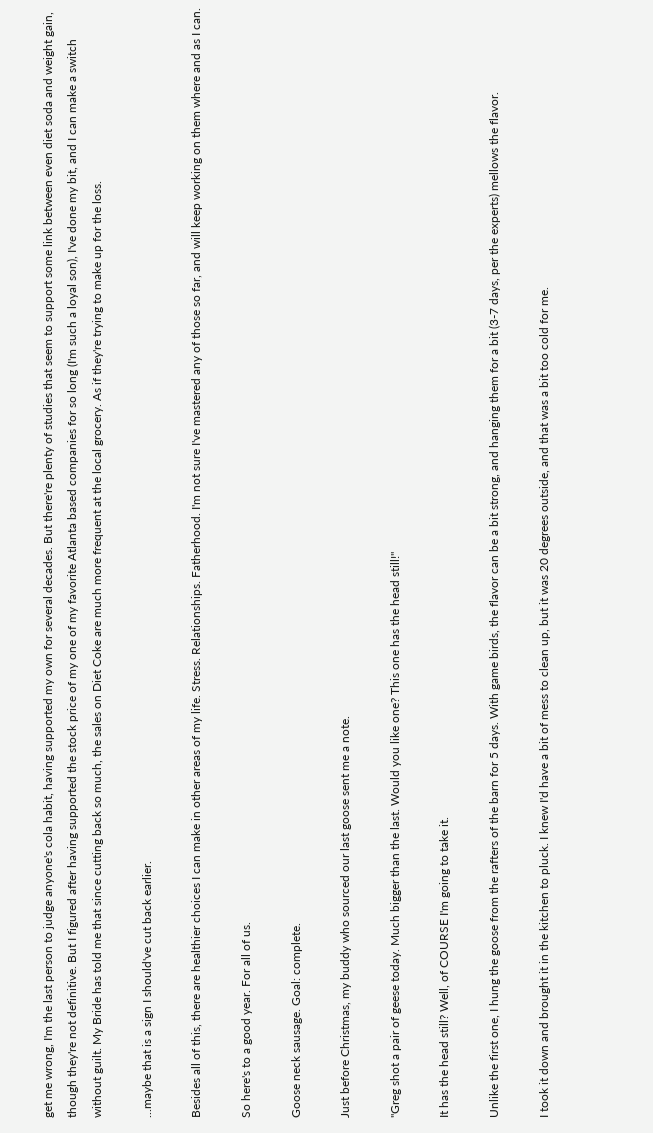get me wrong, I'm the last person to judge anyone's cola habit, having supported my own for several decades. But there're plenty of studies that seem to support some link between even diet soda and weight gain, though they're not definitive. But I figured after having supported the stock price of my one of my favorite Atlanta based companies for so long (I'm such a loyal son), I've done my bit, and I can make a switch without guilt. My Bride has told me that since cutting back so much, the sales on Diet Coke are much more frequent at the local grocery. As if they're trying to make up for the loss.

...maybe that is a sign I should've cut back earlier.

Besides all of this, there are healthier choices I can make in other areas of my life. Stress. Relationships. Fatherhood. I'm not sure I've mastered any of those so far, and will keep working on them where and as I can.

So here's to a good year. For all of us.

Goose neck sausage. Goal: complete.

Just before Christmas, my buddy who sourced our last goose sent me a note.

"Greg shot a pair of geese today. Much bigger than the last. Would you like one? This one has the head still!"

It has the head still? Well, of COURSE I'm going to take it.

Unlike the first one, I hung the goose from the rafters of the barn for 5 days. With game birds, the flavor can be a bit strong, and hanging them for a bit (3-7 days, per the experts) mellows the flavor.

I took it down and brought it in the kitchen to pluck. I knew I'd have a bit of mess to clean up, but it was 20 degrees outside, and that was a bit too cold for me.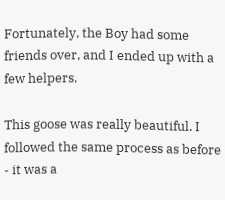Fortunately, the Boy had some friends over, and I ended up with a few helpers.

This goose was really beautiful. I followed the same process as before - it was a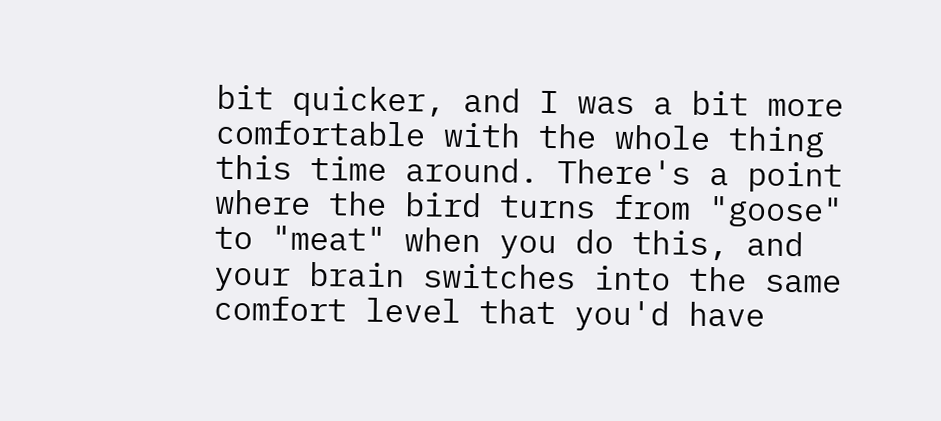bit quicker, and I was a bit more comfortable with the whole thing this time around. There's a point where the bird turns from "goose" to "meat" when you do this, and your brain switches into the same comfort level that you'd have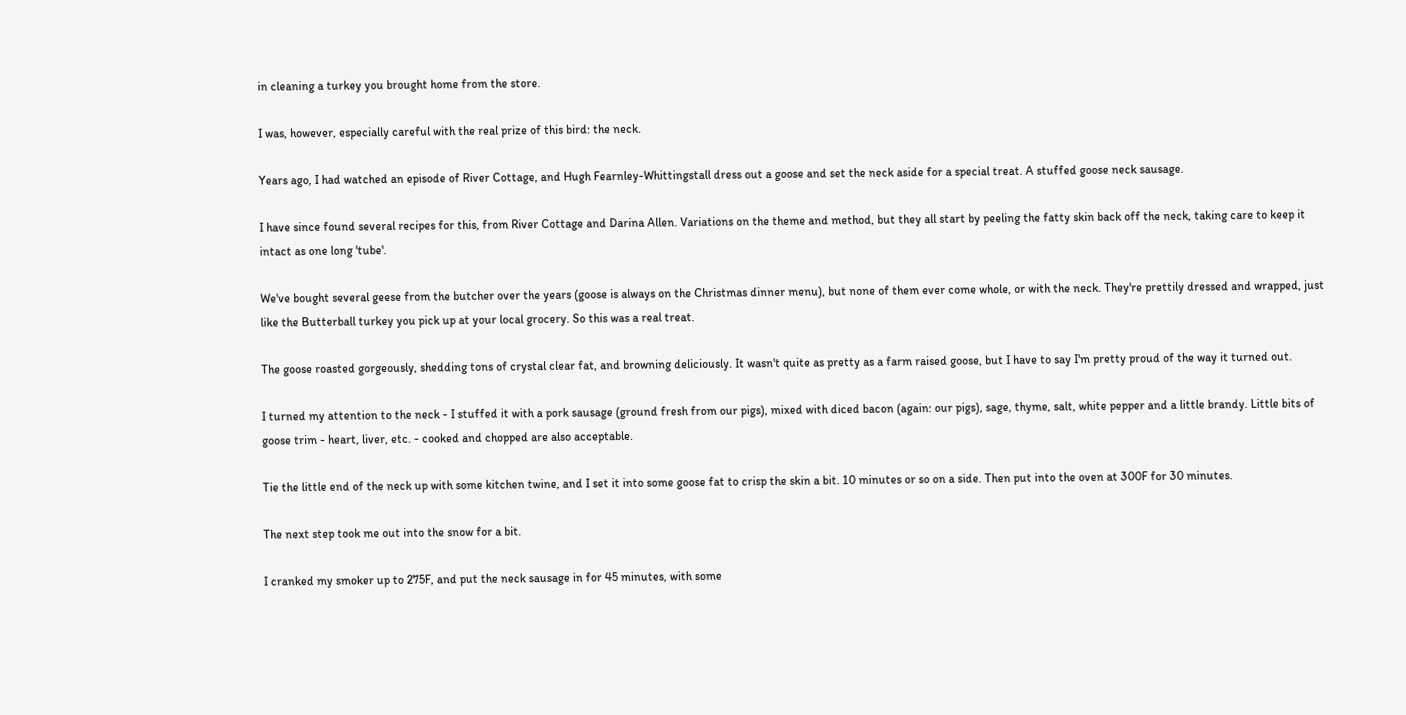in cleaning a turkey you brought home from the store.

I was, however, especially careful with the real prize of this bird: the neck.

Years ago, I had watched an episode of River Cottage, and Hugh Fearnley-Whittingstall dress out a goose and set the neck aside for a special treat. A stuffed goose neck sausage.

I have since found several recipes for this, from River Cottage and Darina Allen. Variations on the theme and method, but they all start by peeling the fatty skin back off the neck, taking care to keep it intact as one long 'tube'.

We've bought several geese from the butcher over the years (goose is always on the Christmas dinner menu), but none of them ever come whole, or with the neck. They're prettily dressed and wrapped, just like the Butterball turkey you pick up at your local grocery. So this was a real treat.

The goose roasted gorgeously, shedding tons of crystal clear fat, and browning deliciously. It wasn't quite as pretty as a farm raised goose, but I have to say I'm pretty proud of the way it turned out.

I turned my attention to the neck - I stuffed it with a pork sausage (ground fresh from our pigs), mixed with diced bacon (again: our pigs), sage, thyme, salt, white pepper and a little brandy. Little bits of goose trim - heart, liver, etc. - cooked and chopped are also acceptable.

Tie the little end of the neck up with some kitchen twine, and I set it into some goose fat to crisp the skin a bit. 10 minutes or so on a side. Then put into the oven at 300F for 30 minutes.

The next step took me out into the snow for a bit.

I cranked my smoker up to 275F, and put the neck sausage in for 45 minutes, with some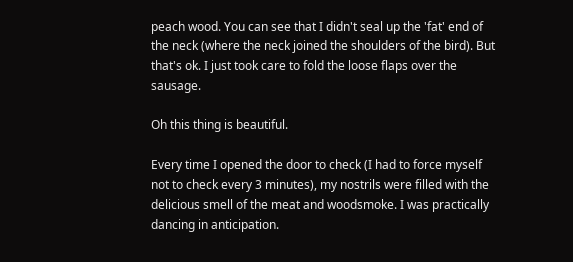peach wood. You can see that I didn't seal up the 'fat' end of the neck (where the neck joined the shoulders of the bird). But that's ok. I just took care to fold the loose flaps over the sausage.

Oh this thing is beautiful.

Every time I opened the door to check (I had to force myself not to check every 3 minutes), my nostrils were filled with the delicious smell of the meat and woodsmoke. I was practically dancing in anticipation.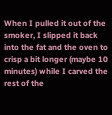When I pulled it out of the smoker, I slipped it back into the fat and the oven to crisp a bit longer (maybe 10 minutes) while I carved the rest of the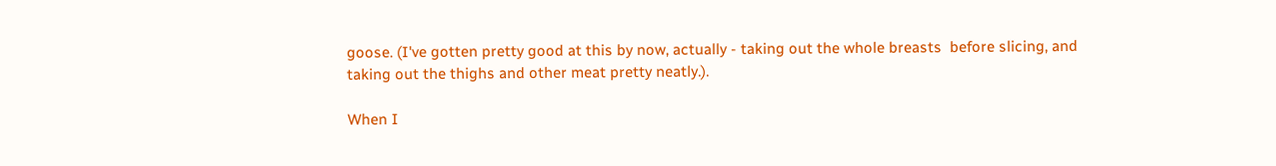goose. (I've gotten pretty good at this by now, actually - taking out the whole breasts  before slicing, and taking out the thighs and other meat pretty neatly.).

When I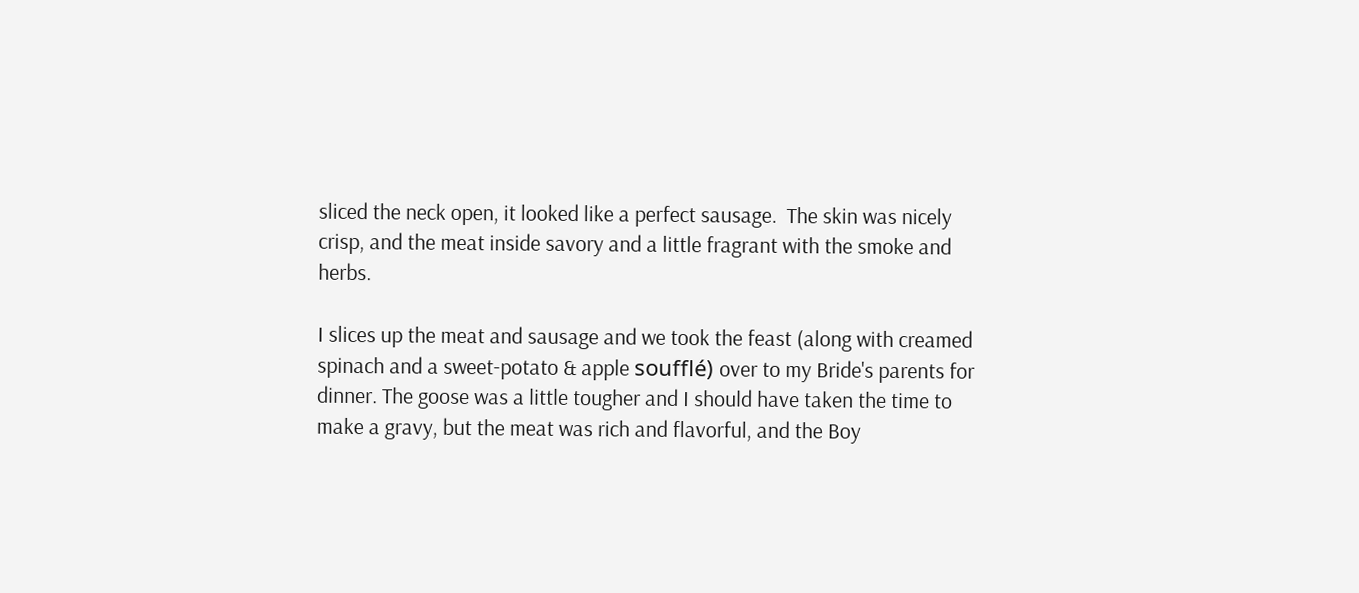sliced the neck open, it looked like a perfect sausage.  The skin was nicely crisp, and the meat inside savory and a little fragrant with the smoke and herbs.

I slices up the meat and sausage and we took the feast (along with creamed spinach and a sweet-potato & apple soufflé) over to my Bride's parents for dinner. The goose was a little tougher and I should have taken the time to make a gravy, but the meat was rich and flavorful, and the Boy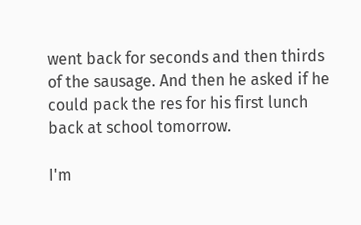went back for seconds and then thirds of the sausage. And then he asked if he could pack the res for his first lunch back at school tomorrow.

I'm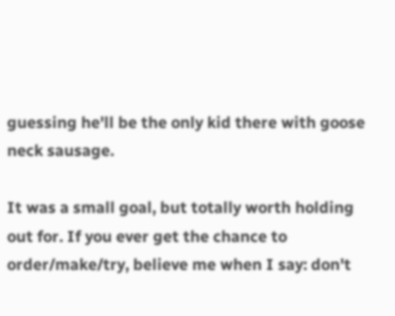guessing he'll be the only kid there with goose neck sausage.

It was a small goal, but totally worth holding out for. If you ever get the chance to order/make/try, believe me when I say: don't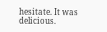hesitate. It was delicious.